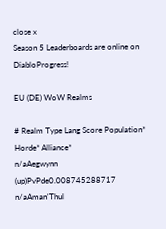close x
Season 5 Leaderboards are online on DiabloProgress!

EU (DE) WoW Realms

# Realm Type Lang Score Population* Horde* Alliance*
n/aAegwynn (up)PvPde0.008745288717
n/aAman'Thul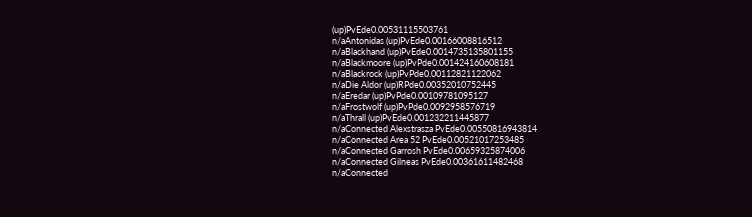(up)PvEde0.00531115503761
n/aAntonidas (up)PvEde0.00166008816512
n/aBlackhand (up)PvEde0.0014735135801155
n/aBlackmoore (up)PvPde0.001424160608181
n/aBlackrock (up)PvPde0.00112821122062
n/aDie Aldor (up)RPde0.00352010752445
n/aEredar (up)PvPde0.00109781095127
n/aFrostwolf (up)PvPde0.0092958576719
n/aThrall (up)PvEde0.001232211445877
n/aConnected Alexstrasza PvEde0.00550816943814
n/aConnected Area 52 PvEde0.00521017253485
n/aConnected Garrosh PvEde0.00659325874006
n/aConnected Gilneas PvEde0.00361611482468
n/aConnected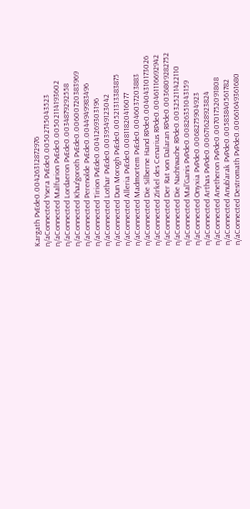Kargath PvEde0.00426312872976
n/aConnected Ysera PvEde0.00502715043523
n/aConnected Malfurion PvEde0.00502114193602
n/aConnected Lordaeron PvEde0.0034879292558
n/aConnected Khaz'goroth PvEde0.00600720383969
n/aConnected Perenolde PvEde0.0044949983496
n/aConnected Tirion PvEde0.0041269303196
n/aConnected Lothar PvEde0.0039549123042
n/aConnected Dun Morogh PvEde0.00521313383875
n/aConnected Alleria PvEde0.00811820416077
n/aConnected Madmortem PvEde0.0046037203883
n/aConnected Die Silberne Hand RPde0.00404310173026
n/aConnected Zirkel des Cenarius RPde0.00461116692942
n/aConnected Der Rat von Dalaran RPde0.0036809282752
n/aConnected Die Nachtwache RPde0.00325211422110
n/aConnected Mal'Ganis PvPde0.00826351043159
n/aConnected Onyxia PvPde0.0068275904923
n/aConnected Arthas PvPde0.00671628923824
n/aConnected Anetheron PvPde0.00701752091808
n/aConnected Anub'arak PvPde0.00583840561782
n/aConnected Destromath PvPde0.00661649361680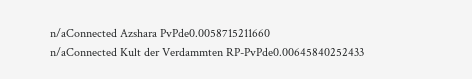n/aConnected Azshara PvPde0.0058715211660
n/aConnected Kult der Verdammten RP-PvPde0.00645840252433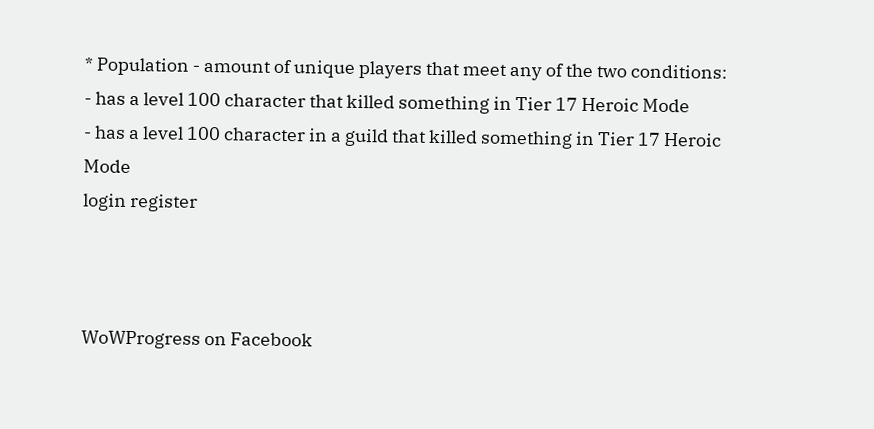* Population - amount of unique players that meet any of the two conditions:
- has a level 100 character that killed something in Tier 17 Heroic Mode
- has a level 100 character in a guild that killed something in Tier 17 Heroic Mode
login register



WoWProgress on Facebook